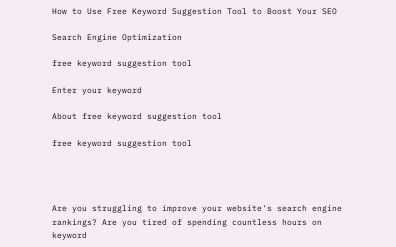How to Use Free Keyword Suggestion Tool to Boost Your SEO

Search Engine Optimization

free keyword suggestion tool

Enter your keyword

About free keyword suggestion tool

free keyword suggestion tool




Are you struggling to improve your website's search engine rankings? Are you tired of spending countless hours on keyword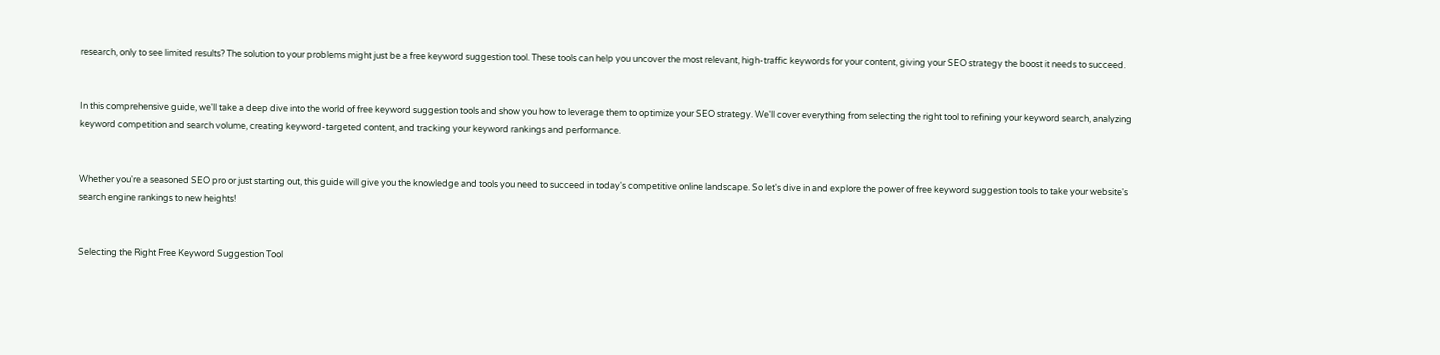research, only to see limited results? The solution to your problems might just be a free keyword suggestion tool. These tools can help you uncover the most relevant, high-traffic keywords for your content, giving your SEO strategy the boost it needs to succeed.


In this comprehensive guide, we'll take a deep dive into the world of free keyword suggestion tools and show you how to leverage them to optimize your SEO strategy. We'll cover everything from selecting the right tool to refining your keyword search, analyzing keyword competition and search volume, creating keyword-targeted content, and tracking your keyword rankings and performance.


Whether you're a seasoned SEO pro or just starting out, this guide will give you the knowledge and tools you need to succeed in today's competitive online landscape. So let's dive in and explore the power of free keyword suggestion tools to take your website's search engine rankings to new heights!


Selecting the Right Free Keyword Suggestion Tool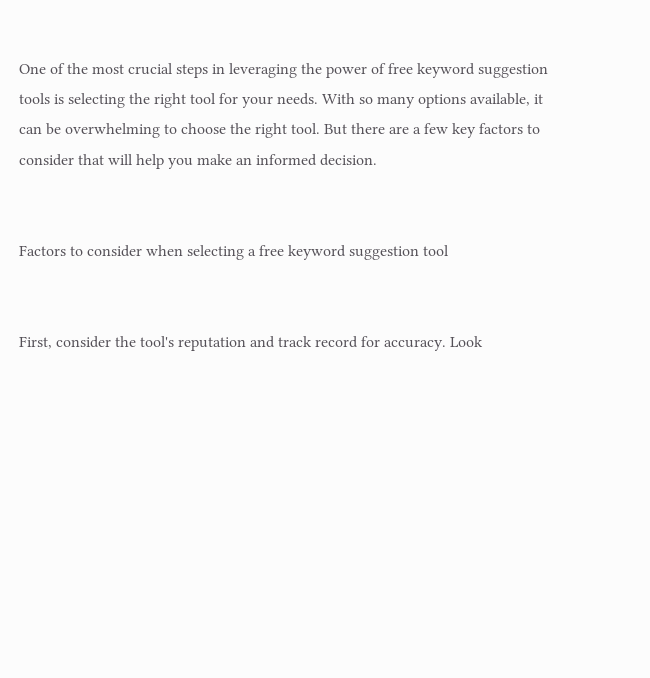One of the most crucial steps in leveraging the power of free keyword suggestion tools is selecting the right tool for your needs. With so many options available, it can be overwhelming to choose the right tool. But there are a few key factors to consider that will help you make an informed decision.


Factors to consider when selecting a free keyword suggestion tool


First, consider the tool's reputation and track record for accuracy. Look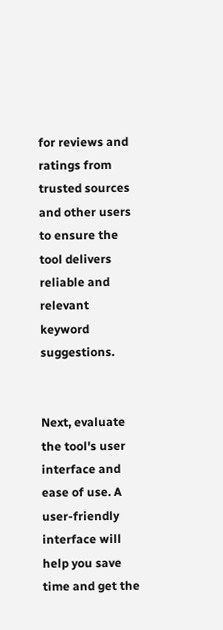for reviews and ratings from trusted sources and other users to ensure the tool delivers reliable and relevant keyword suggestions.


Next, evaluate the tool's user interface and ease of use. A user-friendly interface will help you save time and get the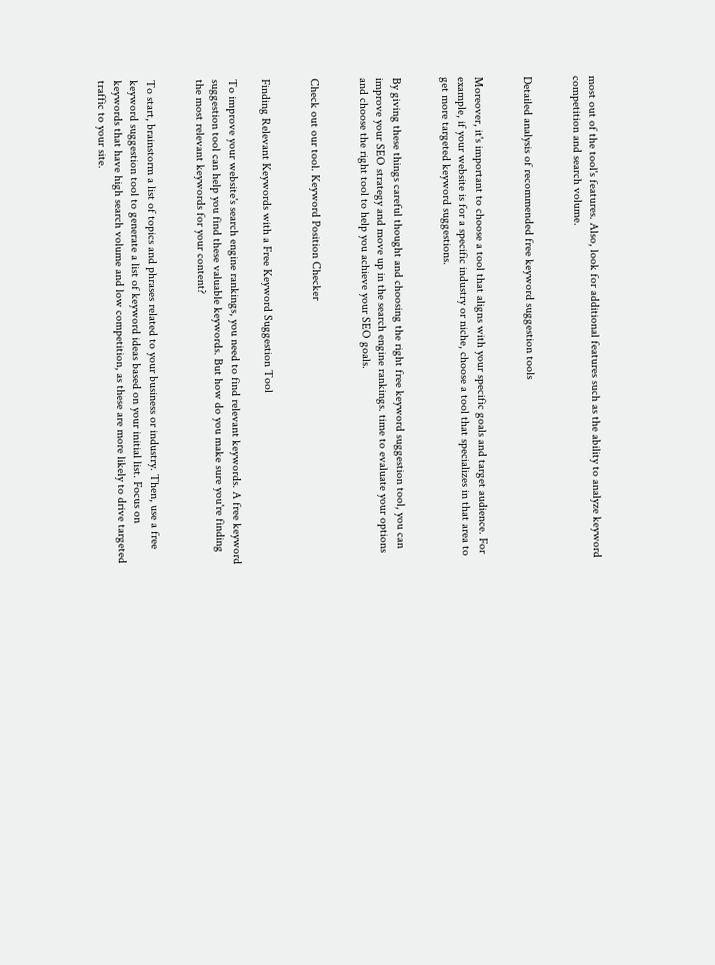most out of the tool's features. Also, look for additional features such as the ability to analyze keyword competition and search volume.


Detailed analysis of recommended free keyword suggestion tools


Moreover, it's important to choose a tool that aligns with your specific goals and target audience. For example, if your website is for a specific industry or niche, choose a tool that specializes in that area to get more targeted keyword suggestions.


By giving these things careful thought and choosing the right free keyword suggestion tool, you can improve your SEO strategy and move up in the search engine rankings. time to evaluate your options and choose the right tool to help you achieve your SEO goals.


Check out our tool. Keyword Position Checker


Finding Relevant Keywords with a Free Keyword Suggestion Tool

To improve your website's search engine rankings, you need to find relevant keywords. A free keyword suggestion tool can help you find these valuable keywords. But how do you make sure you're finding the most relevant keywords for your content?


To start, brainstorm a list of topics and phrases related to your business or industry. Then, use a free keyword suggestion tool to generate a list of keyword ideas based on your initial list. Focus on keywords that have high search volume and low competition, as these are more likely to drive targeted traffic to your site.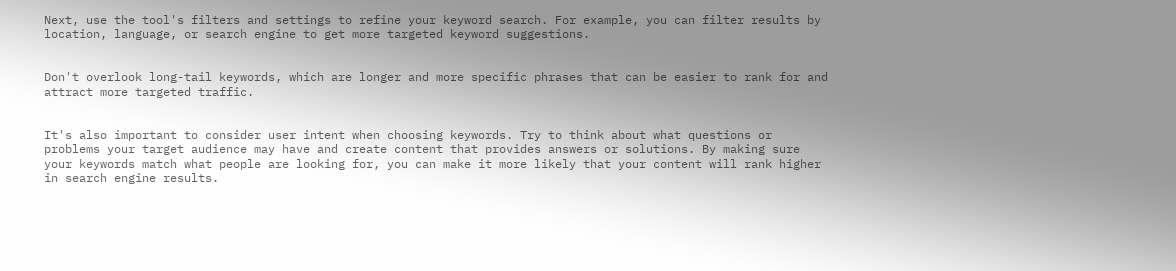Next, use the tool's filters and settings to refine your keyword search. For example, you can filter results by location, language, or search engine to get more targeted keyword suggestions.


Don't overlook long-tail keywords, which are longer and more specific phrases that can be easier to rank for and attract more targeted traffic.


It's also important to consider user intent when choosing keywords. Try to think about what questions or problems your target audience may have and create content that provides answers or solutions. By making sure your keywords match what people are looking for, you can make it more likely that your content will rank higher in search engine results.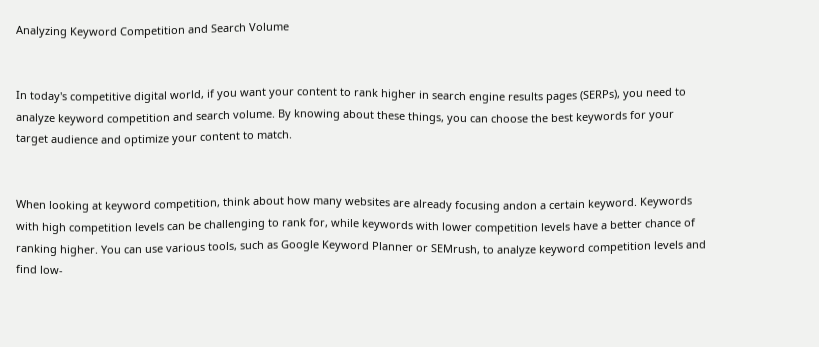Analyzing Keyword Competition and Search Volume


In today's competitive digital world, if you want your content to rank higher in search engine results pages (SERPs), you need to analyze keyword competition and search volume. By knowing about these things, you can choose the best keywords for your target audience and optimize your content to match.


When looking at keyword competition, think about how many websites are already focusing andon a certain keyword. Keywords with high competition levels can be challenging to rank for, while keywords with lower competition levels have a better chance of ranking higher. You can use various tools, such as Google Keyword Planner or SEMrush, to analyze keyword competition levels and find low-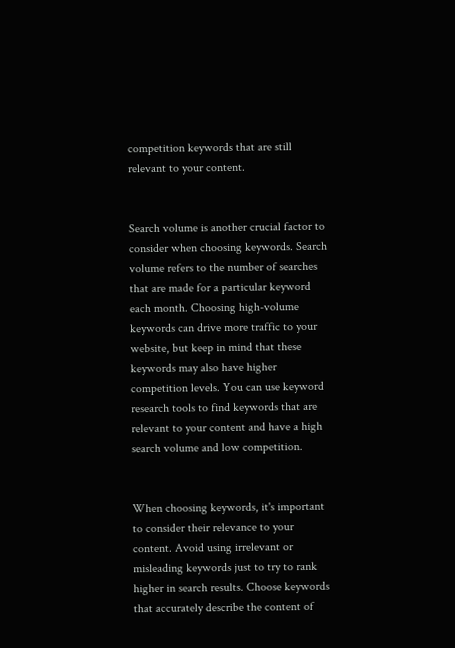competition keywords that are still relevant to your content.


Search volume is another crucial factor to consider when choosing keywords. Search volume refers to the number of searches that are made for a particular keyword each month. Choosing high-volume keywords can drive more traffic to your website, but keep in mind that these keywords may also have higher competition levels. You can use keyword research tools to find keywords that are relevant to your content and have a high search volume and low competition.


When choosing keywords, it's important to consider their relevance to your content. Avoid using irrelevant or misleading keywords just to try to rank higher in search results. Choose keywords that accurately describe the content of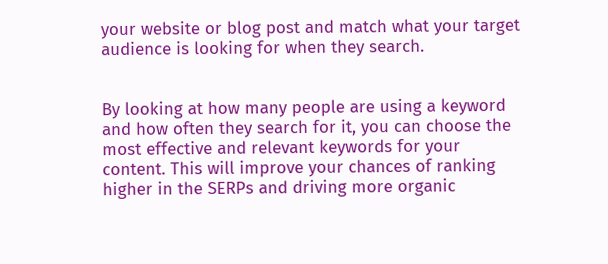your website or blog post and match what your target audience is looking for when they search.


By looking at how many people are using a keyword and how often they search for it, you can choose the most effective and relevant keywords for your content. This will improve your chances of ranking higher in the SERPs and driving more organic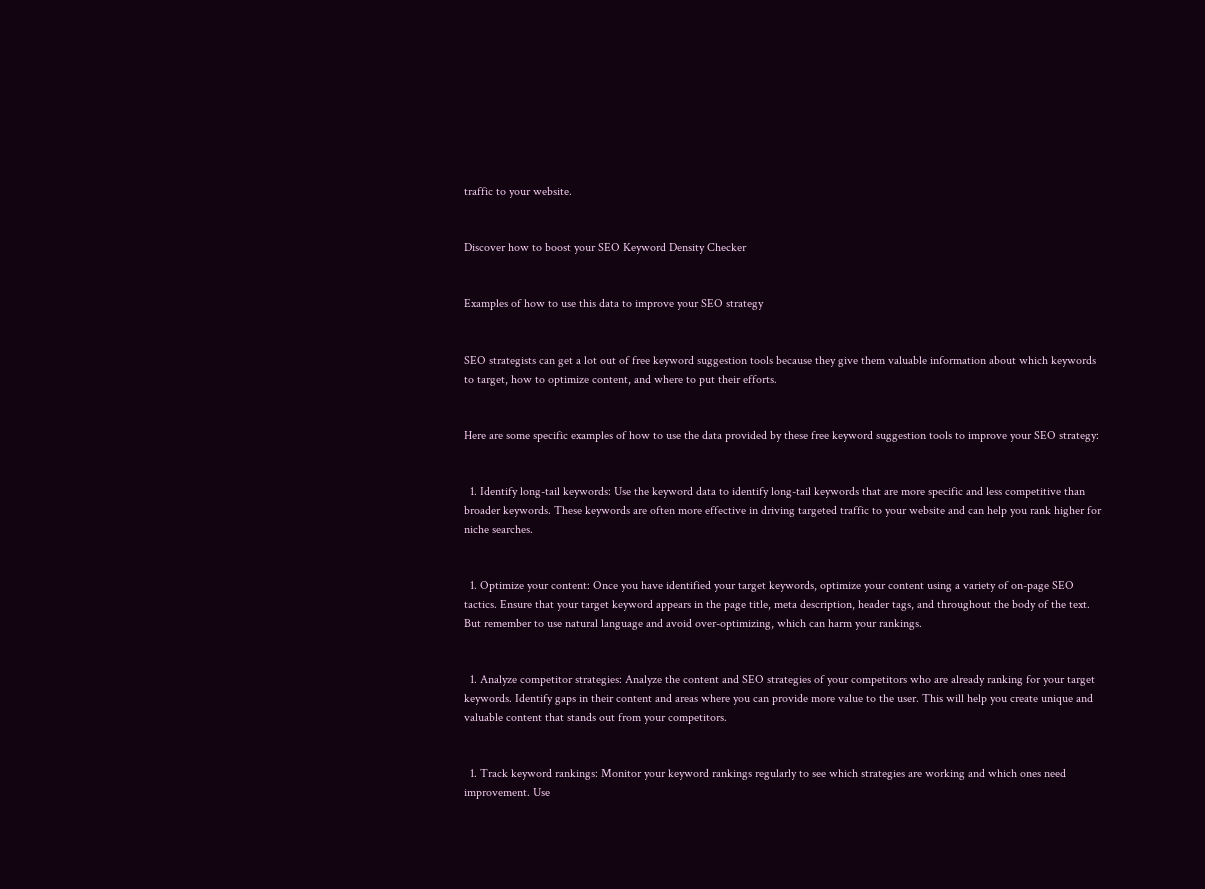traffic to your website.


Discover how to boost your SEO Keyword Density Checker


Examples of how to use this data to improve your SEO strategy


SEO strategists can get a lot out of free keyword suggestion tools because they give them valuable information about which keywords to target, how to optimize content, and where to put their efforts.


Here are some specific examples of how to use the data provided by these free keyword suggestion tools to improve your SEO strategy:


  1. Identify long-tail keywords: Use the keyword data to identify long-tail keywords that are more specific and less competitive than broader keywords. These keywords are often more effective in driving targeted traffic to your website and can help you rank higher for niche searches.


  1. Optimize your content: Once you have identified your target keywords, optimize your content using a variety of on-page SEO tactics. Ensure that your target keyword appears in the page title, meta description, header tags, and throughout the body of the text. But remember to use natural language and avoid over-optimizing, which can harm your rankings.


  1. Analyze competitor strategies: Analyze the content and SEO strategies of your competitors who are already ranking for your target keywords. Identify gaps in their content and areas where you can provide more value to the user. This will help you create unique and valuable content that stands out from your competitors.


  1. Track keyword rankings: Monitor your keyword rankings regularly to see which strategies are working and which ones need improvement. Use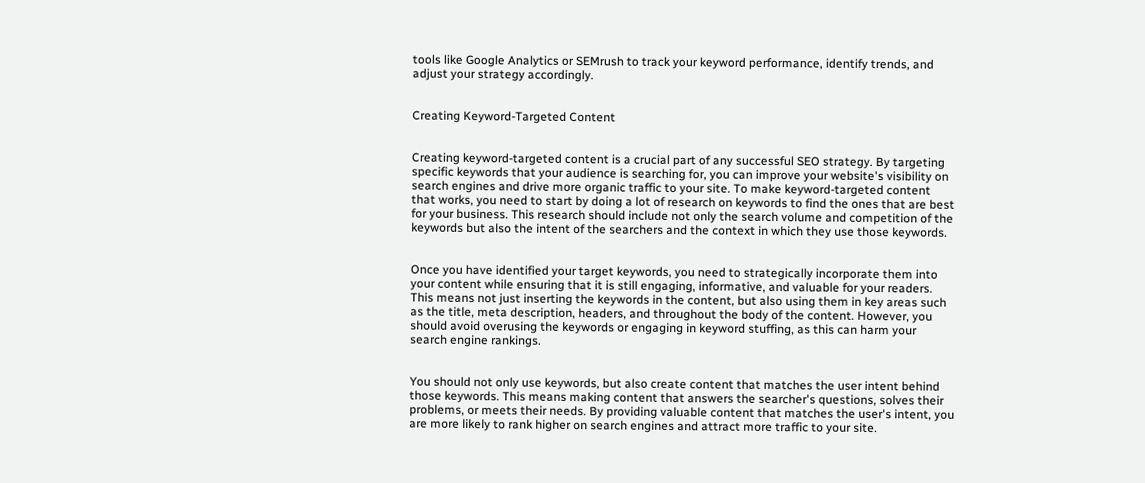tools like Google Analytics or SEMrush to track your keyword performance, identify trends, and adjust your strategy accordingly.


Creating Keyword-Targeted Content


Creating keyword-targeted content is a crucial part of any successful SEO strategy. By targeting specific keywords that your audience is searching for, you can improve your website's visibility on search engines and drive more organic traffic to your site. To make keyword-targeted content that works, you need to start by doing a lot of research on keywords to find the ones that are best for your business. This research should include not only the search volume and competition of the keywords but also the intent of the searchers and the context in which they use those keywords.


Once you have identified your target keywords, you need to strategically incorporate them into your content while ensuring that it is still engaging, informative, and valuable for your readers. This means not just inserting the keywords in the content, but also using them in key areas such as the title, meta description, headers, and throughout the body of the content. However, you should avoid overusing the keywords or engaging in keyword stuffing, as this can harm your search engine rankings.


You should not only use keywords, but also create content that matches the user intent behind those keywords. This means making content that answers the searcher's questions, solves their problems, or meets their needs. By providing valuable content that matches the user's intent, you are more likely to rank higher on search engines and attract more traffic to your site.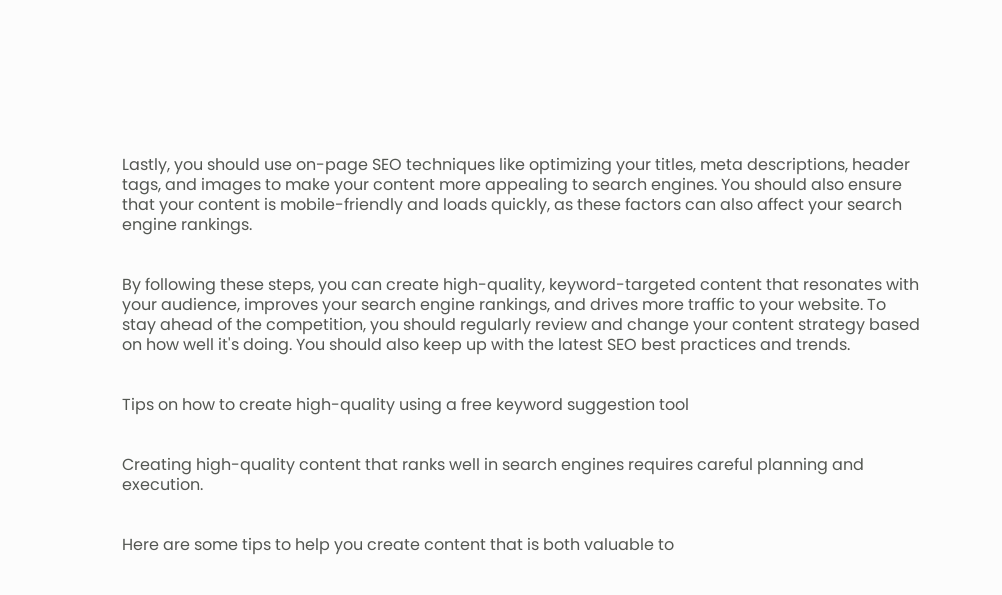Lastly, you should use on-page SEO techniques like optimizing your titles, meta descriptions, header tags, and images to make your content more appealing to search engines. You should also ensure that your content is mobile-friendly and loads quickly, as these factors can also affect your search engine rankings.


By following these steps, you can create high-quality, keyword-targeted content that resonates with your audience, improves your search engine rankings, and drives more traffic to your website. To stay ahead of the competition, you should regularly review and change your content strategy based on how well it's doing. You should also keep up with the latest SEO best practices and trends.


Tips on how to create high-quality using a free keyword suggestion tool


Creating high-quality content that ranks well in search engines requires careful planning and execution.


Here are some tips to help you create content that is both valuable to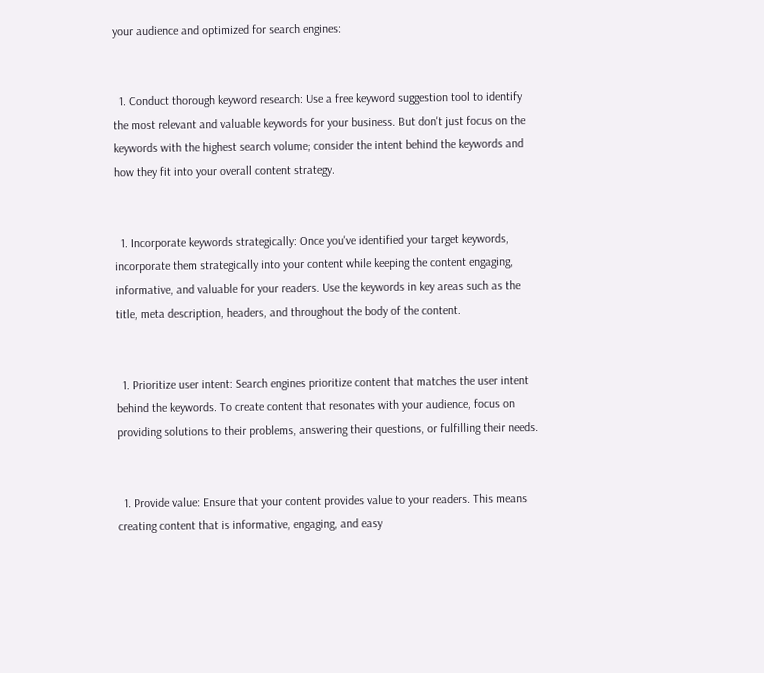your audience and optimized for search engines:


  1. Conduct thorough keyword research: Use a free keyword suggestion tool to identify the most relevant and valuable keywords for your business. But don't just focus on the keywords with the highest search volume; consider the intent behind the keywords and how they fit into your overall content strategy.


  1. Incorporate keywords strategically: Once you've identified your target keywords, incorporate them strategically into your content while keeping the content engaging, informative, and valuable for your readers. Use the keywords in key areas such as the title, meta description, headers, and throughout the body of the content.


  1. Prioritize user intent: Search engines prioritize content that matches the user intent behind the keywords. To create content that resonates with your audience, focus on providing solutions to their problems, answering their questions, or fulfilling their needs.


  1. Provide value: Ensure that your content provides value to your readers. This means creating content that is informative, engaging, and easy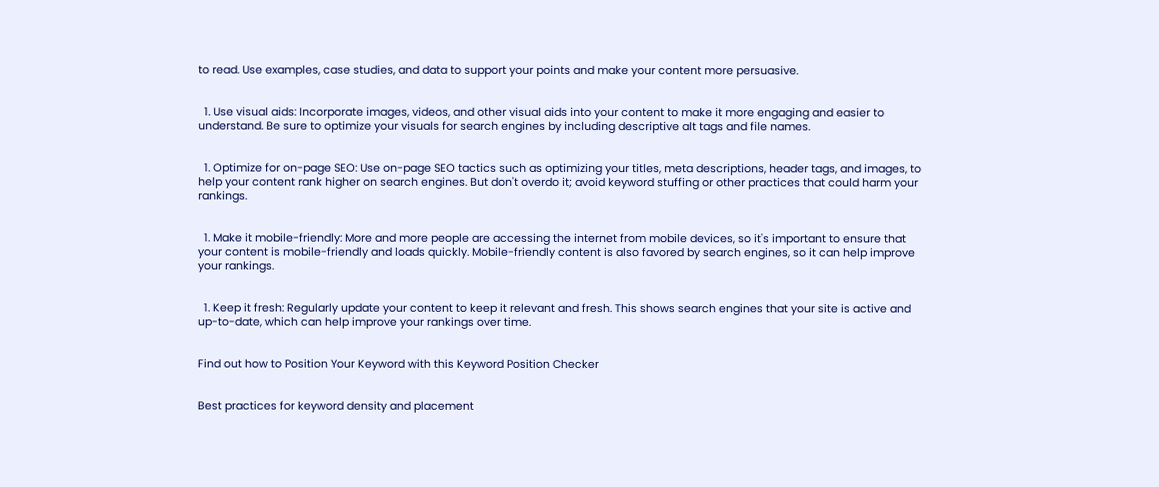to read. Use examples, case studies, and data to support your points and make your content more persuasive.


  1. Use visual aids: Incorporate images, videos, and other visual aids into your content to make it more engaging and easier to understand. Be sure to optimize your visuals for search engines by including descriptive alt tags and file names.


  1. Optimize for on-page SEO: Use on-page SEO tactics such as optimizing your titles, meta descriptions, header tags, and images, to help your content rank higher on search engines. But don't overdo it; avoid keyword stuffing or other practices that could harm your rankings.


  1. Make it mobile-friendly: More and more people are accessing the internet from mobile devices, so it's important to ensure that your content is mobile-friendly and loads quickly. Mobile-friendly content is also favored by search engines, so it can help improve your rankings.


  1. Keep it fresh: Regularly update your content to keep it relevant and fresh. This shows search engines that your site is active and up-to-date, which can help improve your rankings over time.


Find out how to Position Your Keyword with this Keyword Position Checker


Best practices for keyword density and placement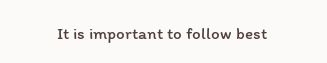It is important to follow best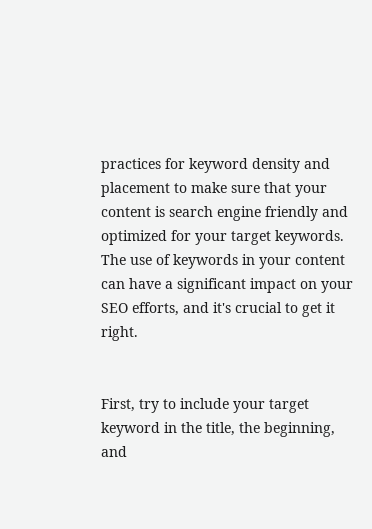practices for keyword density and placement to make sure that your content is search engine friendly and optimized for your target keywords. The use of keywords in your content can have a significant impact on your SEO efforts, and it's crucial to get it right.


First, try to include your target keyword in the title, the beginning, and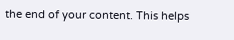the end of your content. This helps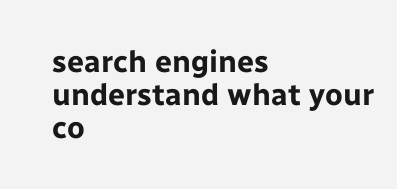search engines understand what your co